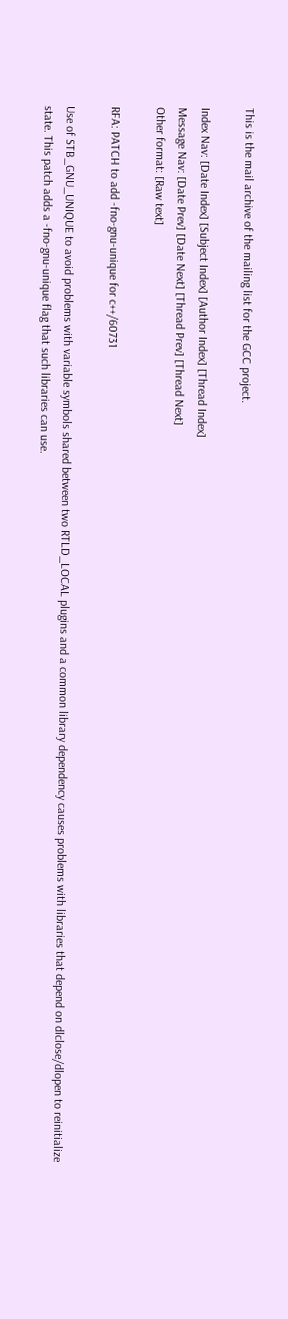This is the mail archive of the mailing list for the GCC project.

Index Nav: [Date Index] [Subject Index] [Author Index] [Thread Index]
Message Nav: [Date Prev] [Date Next] [Thread Prev] [Thread Next]
Other format: [Raw text]

RFA: PATCH to add -fno-gnu-unique for c++/60731

Use of STB_GNU_UNIQUE to avoid problems with variable symbols shared between two RTLD_LOCAL plugins and a common library dependency causes problems with libraries that depend on dlclose/dlopen to reinitialize state. This patch adds a -fno-gnu-unique flag that such libraries can use.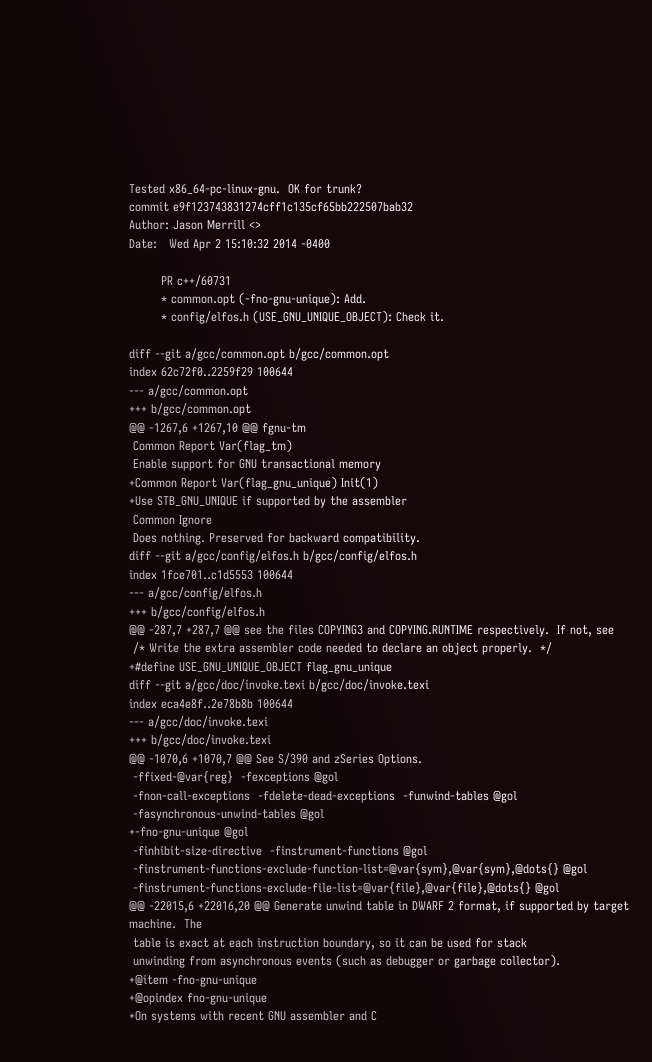Tested x86_64-pc-linux-gnu.  OK for trunk?
commit e9f123743831274cff1c135cf65bb222507bab32
Author: Jason Merrill <>
Date:   Wed Apr 2 15:10:32 2014 -0400

        PR c++/60731
        * common.opt (-fno-gnu-unique): Add.
        * config/elfos.h (USE_GNU_UNIQUE_OBJECT): Check it.

diff --git a/gcc/common.opt b/gcc/common.opt
index 62c72f0..2259f29 100644
--- a/gcc/common.opt
+++ b/gcc/common.opt
@@ -1267,6 +1267,10 @@ fgnu-tm
 Common Report Var(flag_tm)
 Enable support for GNU transactional memory
+Common Report Var(flag_gnu_unique) Init(1)
+Use STB_GNU_UNIQUE if supported by the assembler
 Common Ignore
 Does nothing. Preserved for backward compatibility.
diff --git a/gcc/config/elfos.h b/gcc/config/elfos.h
index 1fce701..c1d5553 100644
--- a/gcc/config/elfos.h
+++ b/gcc/config/elfos.h
@@ -287,7 +287,7 @@ see the files COPYING3 and COPYING.RUNTIME respectively.  If not, see
 /* Write the extra assembler code needed to declare an object properly.  */
+#define USE_GNU_UNIQUE_OBJECT flag_gnu_unique
diff --git a/gcc/doc/invoke.texi b/gcc/doc/invoke.texi
index eca4e8f..2e78b8b 100644
--- a/gcc/doc/invoke.texi
+++ b/gcc/doc/invoke.texi
@@ -1070,6 +1070,7 @@ See S/390 and zSeries Options.
 -ffixed-@var{reg}  -fexceptions @gol
 -fnon-call-exceptions  -fdelete-dead-exceptions  -funwind-tables @gol
 -fasynchronous-unwind-tables @gol
+-fno-gnu-unique @gol
 -finhibit-size-directive  -finstrument-functions @gol
 -finstrument-functions-exclude-function-list=@var{sym},@var{sym},@dots{} @gol
 -finstrument-functions-exclude-file-list=@var{file},@var{file},@dots{} @gol
@@ -22015,6 +22016,20 @@ Generate unwind table in DWARF 2 format, if supported by target machine.  The
 table is exact at each instruction boundary, so it can be used for stack
 unwinding from asynchronous events (such as debugger or garbage collector).
+@item -fno-gnu-unique
+@opindex fno-gnu-unique
+On systems with recent GNU assembler and C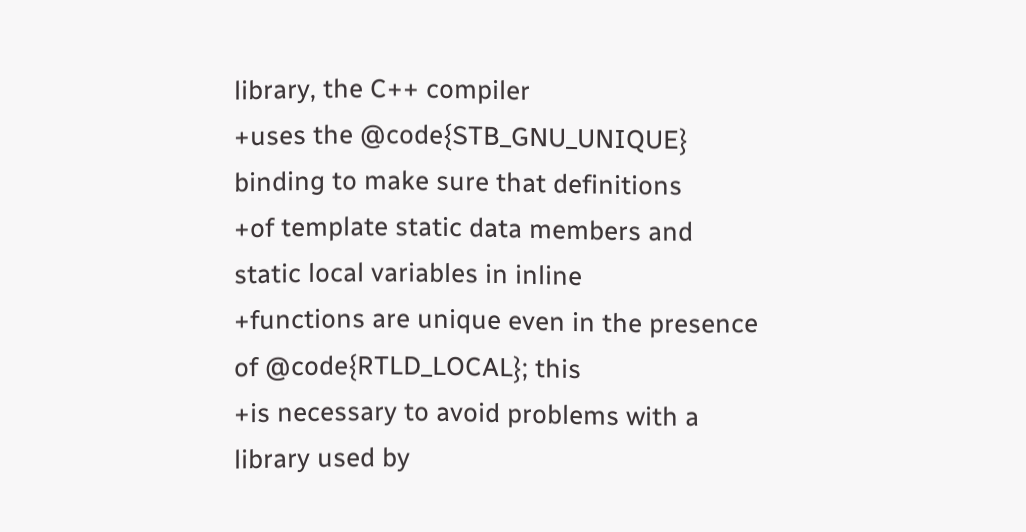library, the C++ compiler
+uses the @code{STB_GNU_UNIQUE} binding to make sure that definitions
+of template static data members and static local variables in inline
+functions are unique even in the presence of @code{RTLD_LOCAL}; this
+is necessary to avoid problems with a library used by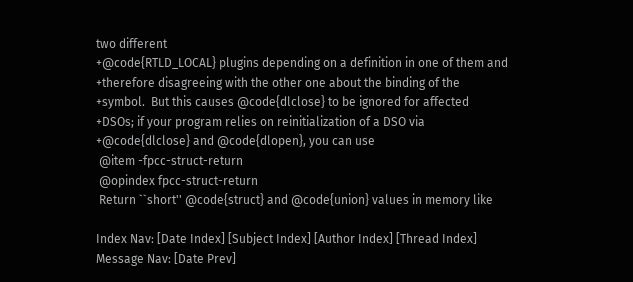two different
+@code{RTLD_LOCAL} plugins depending on a definition in one of them and
+therefore disagreeing with the other one about the binding of the
+symbol.  But this causes @code{dlclose} to be ignored for affected
+DSOs; if your program relies on reinitialization of a DSO via
+@code{dlclose} and @code{dlopen}, you can use
 @item -fpcc-struct-return
 @opindex fpcc-struct-return
 Return ``short'' @code{struct} and @code{union} values in memory like

Index Nav: [Date Index] [Subject Index] [Author Index] [Thread Index]
Message Nav: [Date Prev]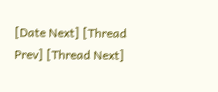[Date Next] [Thread Prev] [Thread Next]